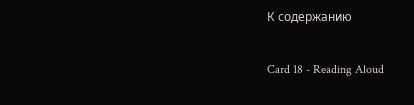К содержанию


Card 18 - Reading Aloud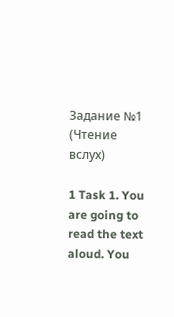Задание №1 (Чтение вслух)

1 Task 1. You are going to read the text aloud. You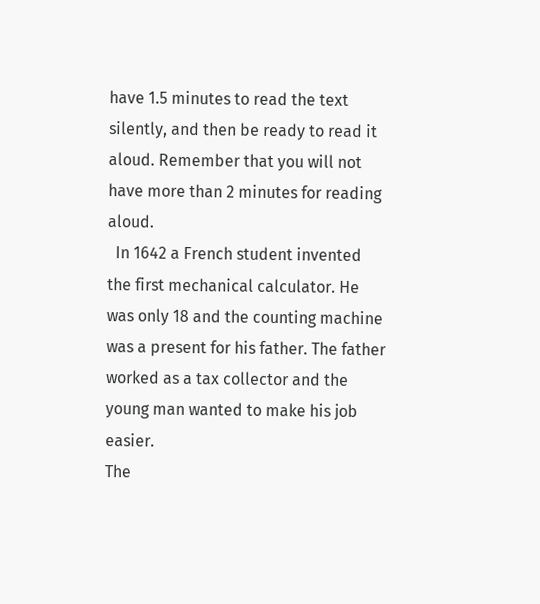have 1.5 minutes to read the text silently, and then be ready to read it aloud. Remember that you will not have more than 2 minutes for reading aloud.
  In 1642 a French student invented the first mechanical calculator. He was only 18 and the counting machine was a present for his father. The father worked as a tax collector and the young man wanted to make his job easier.
The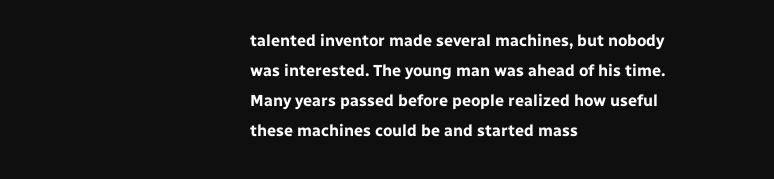talented inventor made several machines, but nobody was interested. The young man was ahead of his time. Many years passed before people realized how useful these machines could be and started mass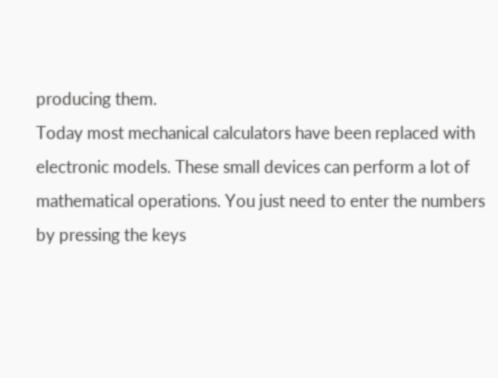producing them.
Today most mechanical calculators have been replaced with electronic models. These small devices can perform a lot of mathematical operations. You just need to enter the numbers by pressing the keys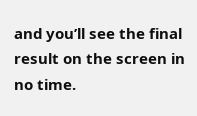and you’ll see the final result on the screen in no time.